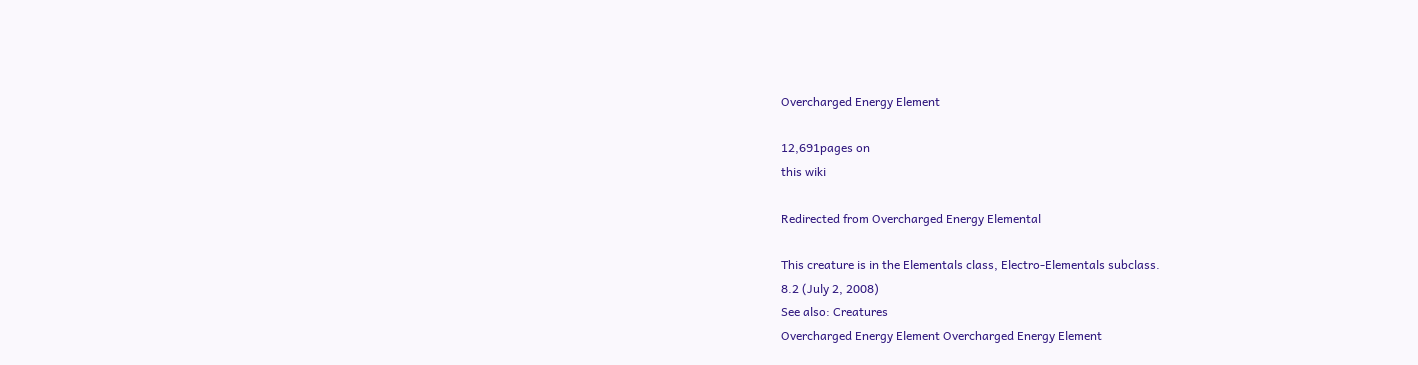Overcharged Energy Element

12,691pages on
this wiki

Redirected from Overcharged Energy Elemental

This creature is in the Elementals class, Electro-Elementals subclass.
8.2 (July 2, 2008)
See also: Creatures
Overcharged Energy Element Overcharged Energy Element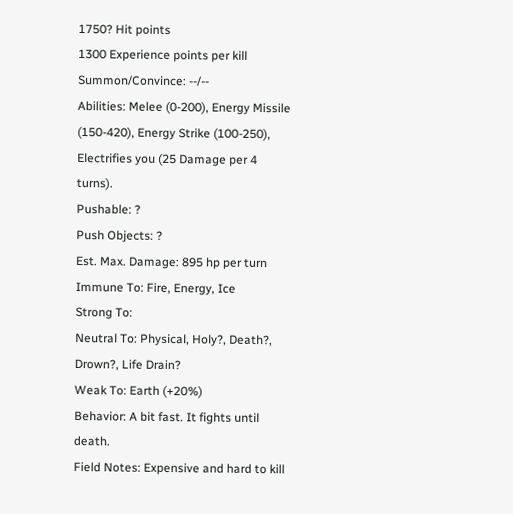1750? Hit points
1300 Experience points per kill
Summon/Convince: --/--
Abilities: Melee (0-200), Energy Missile (150-420), Energy Strike (100-250), Electrifies you (25 Damage per 4 turns).
Pushable: ?
Push Objects: ?
Est. Max. Damage: 895 hp per turn
Immune To: Fire, Energy, Ice
Strong To:
Neutral To: Physical, Holy?, Death?, Drown?, Life Drain?
Weak To: Earth (+20%)
Behavior: A bit fast. It fights until death.
Field Notes: Expensive and hard to kill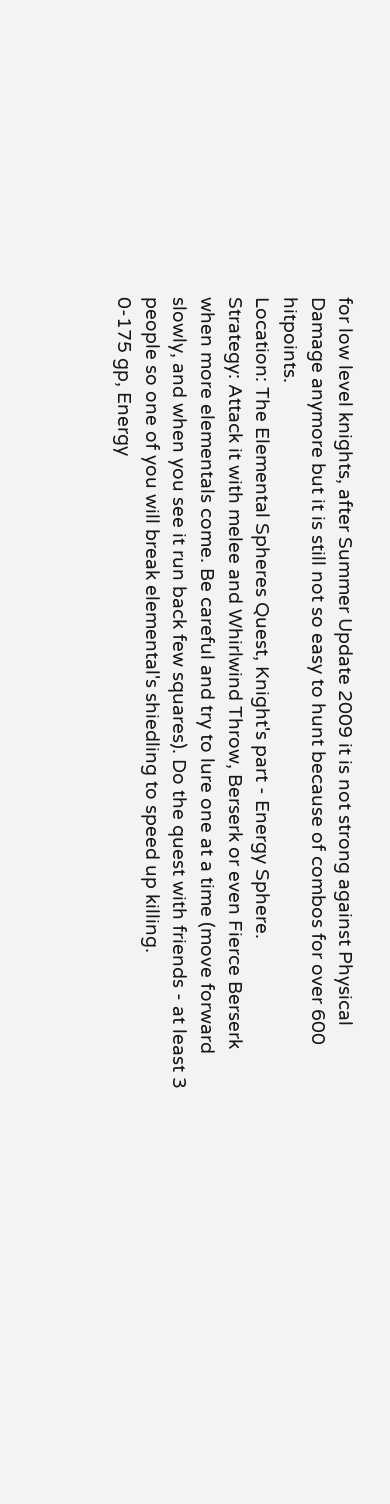for low level knights, after Summer Update 2009 it is not strong against Physical Damage anymore but it is still not so easy to hunt because of combos for over 600 hitpoints.
Location: The Elemental Spheres Quest, Knight's part - Energy Sphere.
Strategy: Attack it with melee and Whirlwind Throw, Berserk or even Fierce Berserk when more elementals come. Be careful and try to lure one at a time (move forward slowly, and when you see it run back few squares). Do the quest with friends - at least 3 people so one of you will break elemental's shiedling to speed up killing.
0-175 gp, Energy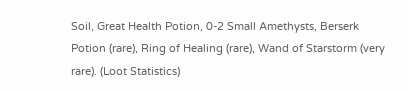Soil, Great Health Potion, 0-2 Small Amethysts, Berserk Potion (rare), Ring of Healing (rare), Wand of Starstorm (very rare). (Loot Statistics)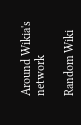Around Wikia's network

Random Wiki